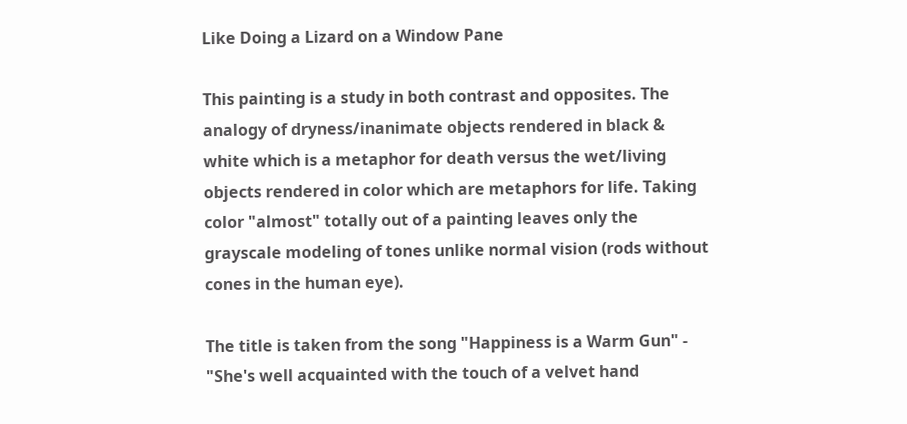Like Doing a Lizard on a Window Pane

This painting is a study in both contrast and opposites. The analogy of dryness/inanimate objects rendered in black & white which is a metaphor for death versus the wet/living objects rendered in color which are metaphors for life. Taking color "almost" totally out of a painting leaves only the grayscale modeling of tones unlike normal vision (rods without cones in the human eye).

The title is taken from the song "Happiness is a Warm Gun" - "She's well acquainted with the touch of a velvet hand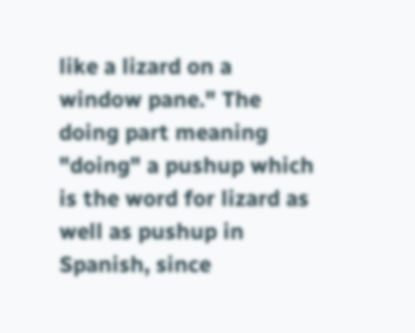like a lizard on a window pane." The doing part meaning "doing" a pushup which is the word for lizard as well as pushup in Spanish, since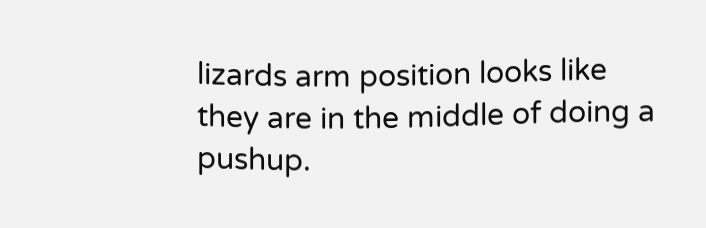lizards arm position looks like they are in the middle of doing a pushup.